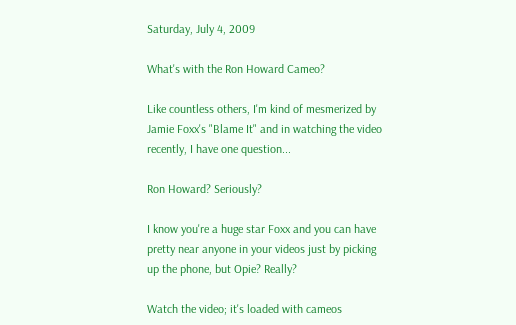Saturday, July 4, 2009

What's with the Ron Howard Cameo?

Like countless others, I'm kind of mesmerized by Jamie Foxx's "Blame It" and in watching the video recently, I have one question...

Ron Howard? Seriously?

I know you're a huge star Foxx and you can have pretty near anyone in your videos just by picking up the phone, but Opie? Really?

Watch the video; it's loaded with cameos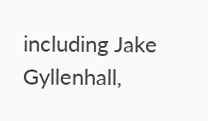including Jake Gyllenhall,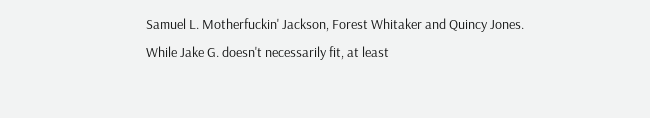Samuel L. Motherfuckin' Jackson, Forest Whitaker and Quincy Jones. While Jake G. doesn't necessarily fit, at least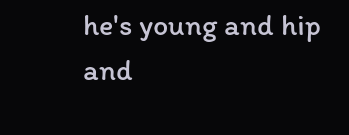he's young and hip and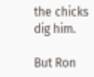the chicks dig him.

But Ron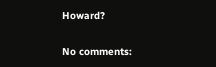Howard?

No comments: